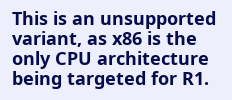This is an unsupported variant, as x86 is the only CPU architecture being targeted for R1.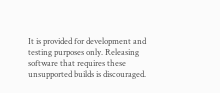It is provided for development and testing purposes only. Releasing software that requires these unsupported builds is discouraged.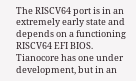The RISCV64 port is in an extremely early state and depends on a functioning RISCV64 EFI BIOS. Tianocore has one under development, but in an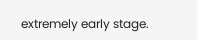extremely early stage.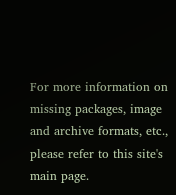For more information on missing packages, image and archive formats, etc., please refer to this site's main page.